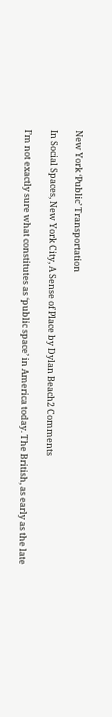New York ‘Public’ Transportation

In Social Spaces, New York City, A Sense of Place by Dylan Beach2 Comments

I’m not exactly sure what constitutes as ‘public space’ in America today. The British, as early as the late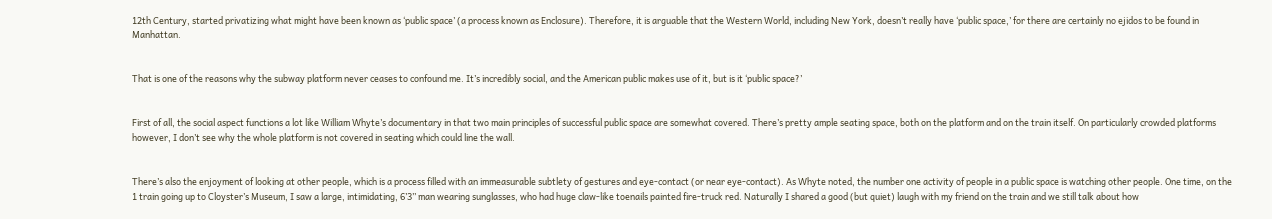12th Century, started privatizing what might have been known as ‘public space’ (a process known as Enclosure). Therefore, it is arguable that the Western World, including New York, doesn’t really have ‘public space,’ for there are certainly no ejidos to be found in Manhattan.


That is one of the reasons why the subway platform never ceases to confound me. It’s incredibly social, and the American public makes use of it, but is it ‘public space?’


First of all, the social aspect functions a lot like William Whyte’s documentary in that two main principles of successful public space are somewhat covered. There’s pretty ample seating space, both on the platform and on the train itself. On particularly crowded platforms however, I don’t see why the whole platform is not covered in seating which could line the wall.


There’s also the enjoyment of looking at other people, which is a process filled with an immeasurable subtlety of gestures and eye-contact (or near eye-contact). As Whyte noted, the number one activity of people in a public space is watching other people. One time, on the 1 train going up to Cloyster’s Museum, I saw a large, intimidating, 6’3’’ man wearing sunglasses, who had huge claw-like toenails painted fire-truck red. Naturally I shared a good (but quiet) laugh with my friend on the train and we still talk about how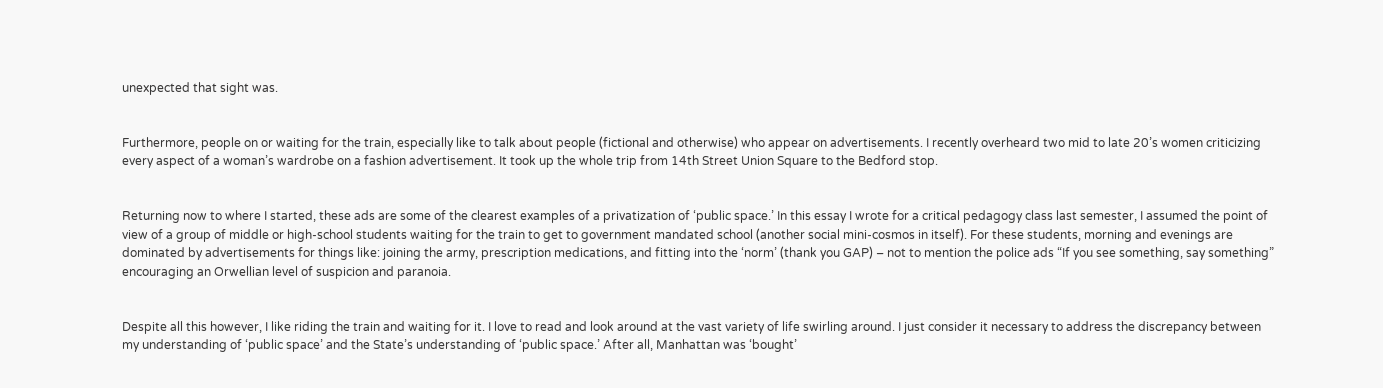unexpected that sight was.


Furthermore, people on or waiting for the train, especially like to talk about people (fictional and otherwise) who appear on advertisements. I recently overheard two mid to late 20’s women criticizing every aspect of a woman’s wardrobe on a fashion advertisement. It took up the whole trip from 14th Street Union Square to the Bedford stop.


Returning now to where I started, these ads are some of the clearest examples of a privatization of ‘public space.’ In this essay I wrote for a critical pedagogy class last semester, I assumed the point of view of a group of middle or high-school students waiting for the train to get to government mandated school (another social mini-cosmos in itself). For these students, morning and evenings are dominated by advertisements for things like: joining the army, prescription medications, and fitting into the ‘norm’ (thank you GAP) – not to mention the police ads “If you see something, say something” encouraging an Orwellian level of suspicion and paranoia.


Despite all this however, I like riding the train and waiting for it. I love to read and look around at the vast variety of life swirling around. I just consider it necessary to address the discrepancy between my understanding of ‘public space’ and the State’s understanding of ‘public space.’ After all, Manhattan was ‘bought’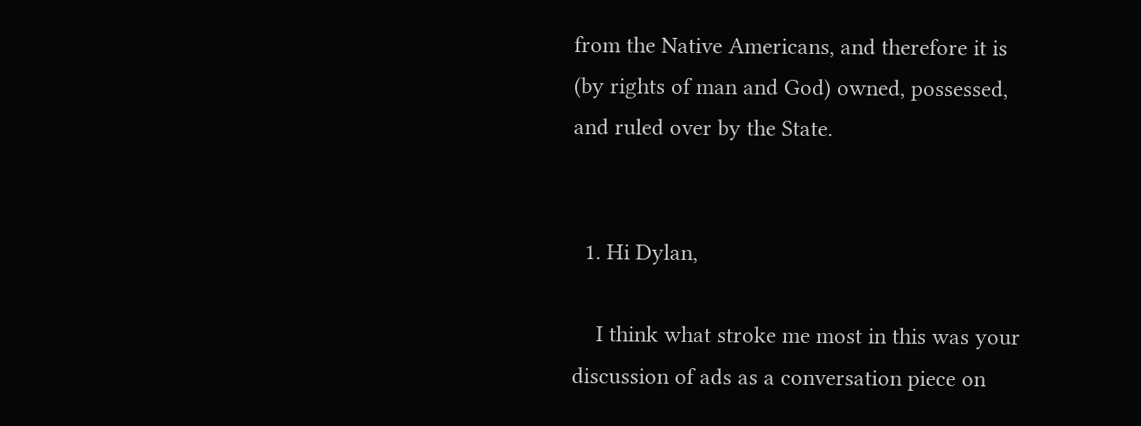from the Native Americans, and therefore it is (by rights of man and God) owned, possessed, and ruled over by the State.


  1. Hi Dylan,

    I think what stroke me most in this was your discussion of ads as a conversation piece on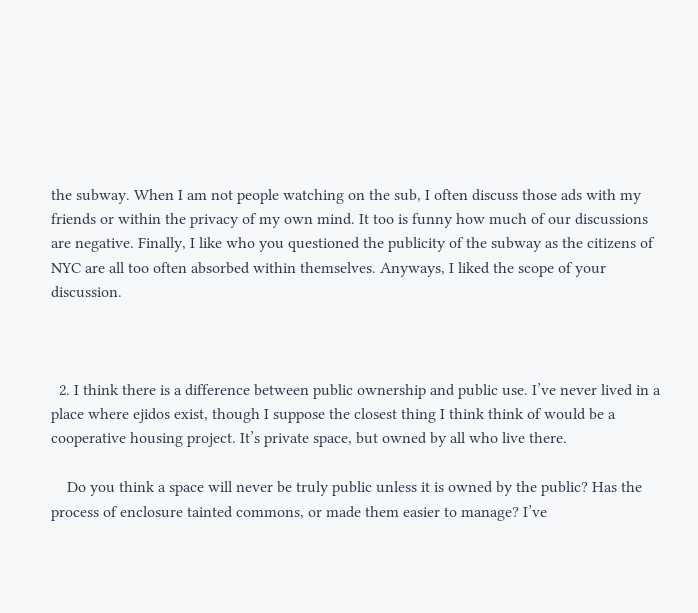the subway. When I am not people watching on the sub, I often discuss those ads with my friends or within the privacy of my own mind. It too is funny how much of our discussions are negative. Finally, I like who you questioned the publicity of the subway as the citizens of NYC are all too often absorbed within themselves. Anyways, I liked the scope of your discussion.



  2. I think there is a difference between public ownership and public use. I’ve never lived in a place where ejidos exist, though I suppose the closest thing I think think of would be a cooperative housing project. It’s private space, but owned by all who live there.

    Do you think a space will never be truly public unless it is owned by the public? Has the process of enclosure tainted commons, or made them easier to manage? I’ve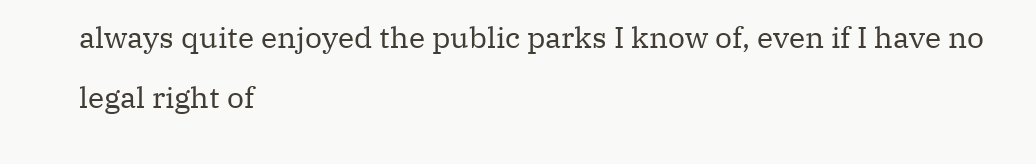always quite enjoyed the public parks I know of, even if I have no legal right of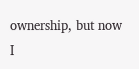ownership, but now I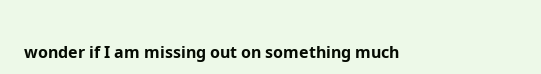wonder if I am missing out on something much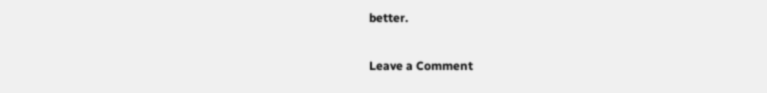better.

Leave a Comment